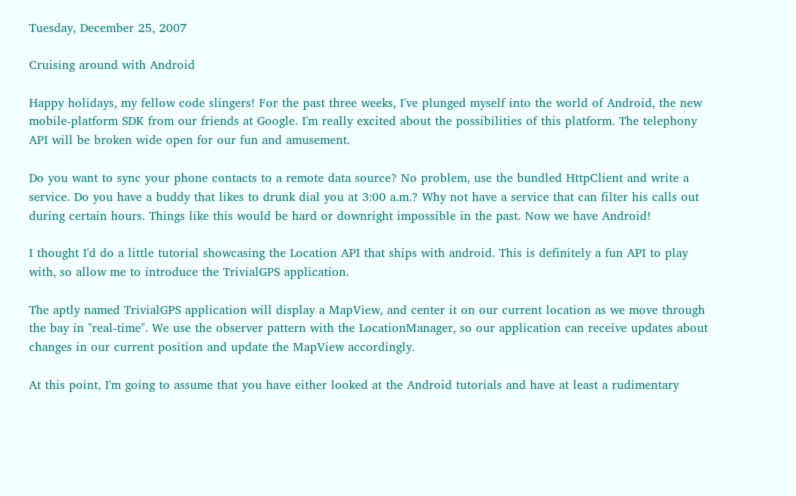Tuesday, December 25, 2007

Cruising around with Android

Happy holidays, my fellow code slingers! For the past three weeks, I've plunged myself into the world of Android, the new mobile-platform SDK from our friends at Google. I'm really excited about the possibilities of this platform. The telephony API will be broken wide open for our fun and amusement.

Do you want to sync your phone contacts to a remote data source? No problem, use the bundled HttpClient and write a service. Do you have a buddy that likes to drunk dial you at 3:00 a.m.? Why not have a service that can filter his calls out during certain hours. Things like this would be hard or downright impossible in the past. Now we have Android!

I thought I'd do a little tutorial showcasing the Location API that ships with android. This is definitely a fun API to play with, so allow me to introduce the TrivialGPS application.

The aptly named TrivialGPS application will display a MapView, and center it on our current location as we move through the bay in "real-time". We use the observer pattern with the LocationManager, so our application can receive updates about changes in our current position and update the MapView accordingly.

At this point, I'm going to assume that you have either looked at the Android tutorials and have at least a rudimentary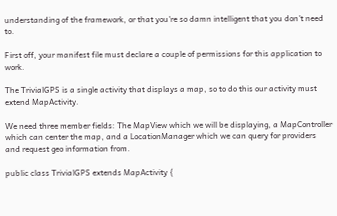understanding of the framework, or that you're so damn intelligent that you don't need to.

First off, your manifest file must declare a couple of permissions for this application to work.

The TrivialGPS is a single activity that displays a map, so to do this our activity must extend MapActivity.

We need three member fields: The MapView which we will be displaying, a MapController which can center the map, and a LocationManager which we can query for providers and request geo information from.

public class TrivialGPS extends MapActivity {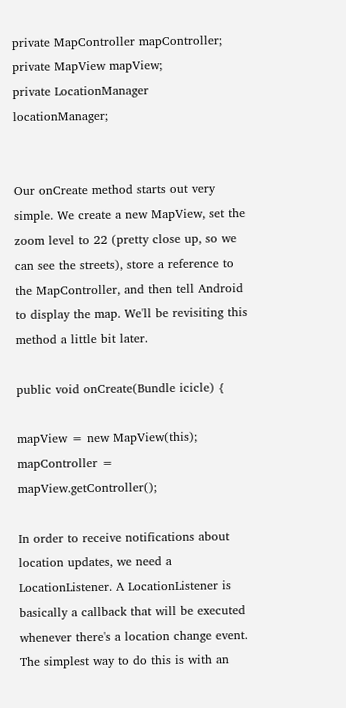private MapController mapController;
private MapView mapView;
private LocationManager locationManager;


Our onCreate method starts out very simple. We create a new MapView, set the zoom level to 22 (pretty close up, so we can see the streets), store a reference to the MapController, and then tell Android to display the map. We'll be revisiting this method a little bit later.

public void onCreate(Bundle icicle) {

mapView = new MapView(this);
mapController = mapView.getController();

In order to receive notifications about location updates, we need a LocationListener. A LocationListener is basically a callback that will be executed whenever there's a location change event. The simplest way to do this is with an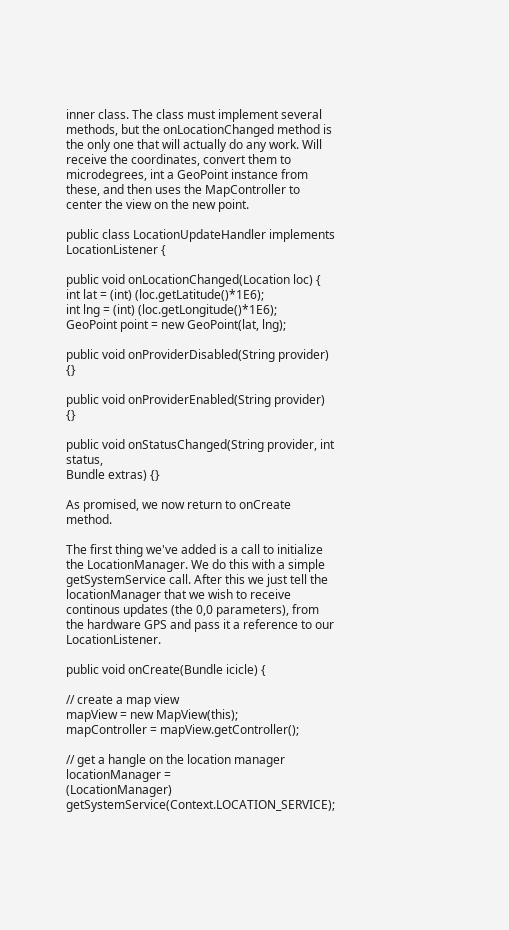inner class. The class must implement several methods, but the onLocationChanged method is the only one that will actually do any work. Will receive the coordinates, convert them to microdegrees, int a GeoPoint instance from these, and then uses the MapController to center the view on the new point.

public class LocationUpdateHandler implements LocationListener {

public void onLocationChanged(Location loc) {
int lat = (int) (loc.getLatitude()*1E6);
int lng = (int) (loc.getLongitude()*1E6);
GeoPoint point = new GeoPoint(lat, lng);

public void onProviderDisabled(String provider) {}

public void onProviderEnabled(String provider) {}

public void onStatusChanged(String provider, int status,
Bundle extras) {}

As promised, we now return to onCreate method.

The first thing we've added is a call to initialize the LocationManager. We do this with a simple getSystemService call. After this we just tell the locationManager that we wish to receive continous updates (the 0,0 parameters), from the hardware GPS and pass it a reference to our LocationListener.

public void onCreate(Bundle icicle) {

// create a map view
mapView = new MapView(this);
mapController = mapView.getController();

// get a hangle on the location manager
locationManager =
(LocationManager) getSystemService(Context.LOCATION_SERVICE);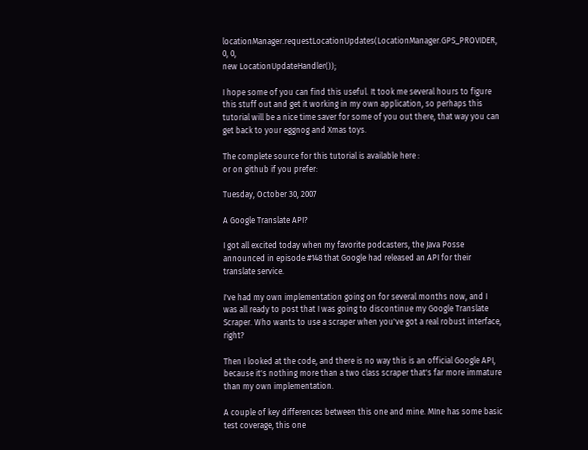locationManager.requestLocationUpdates(LocationManager.GPS_PROVIDER, 0, 0,
new LocationUpdateHandler());

I hope some of you can find this useful. It took me several hours to figure this stuff out and get it working in my own application, so perhaps this tutorial will be a nice time saver for some of you out there, that way you can get back to your eggnog and Xmas toys.

The complete source for this tutorial is available here :
or on github if you prefer:

Tuesday, October 30, 2007

A Google Translate API?

I got all excited today when my favorite podcasters, the Java Posse announced in episode #148 that Google had released an API for their translate service.

I've had my own implementation going on for several months now, and I was all ready to post that I was going to discontinue my Google Translate Scraper. Who wants to use a scraper when you've got a real robust interface, right?

Then I looked at the code, and there is no way this is an official Google API, because it's nothing more than a two class scraper that's far more immature than my own implementation.

A couple of key differences between this one and mine. MIne has some basic test coverage, this one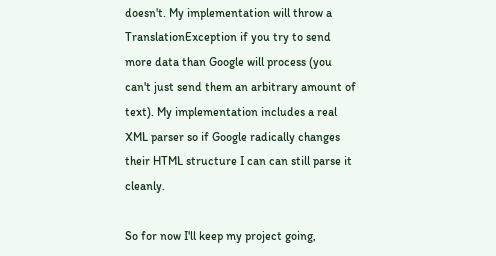doesn't. My implementation will throw a TranslationException if you try to send more data than Google will process (you can't just send them an arbitrary amount of text). My implementation includes a real XML parser so if Google radically changes their HTML structure I can can still parse it cleanly.

So for now I'll keep my project going,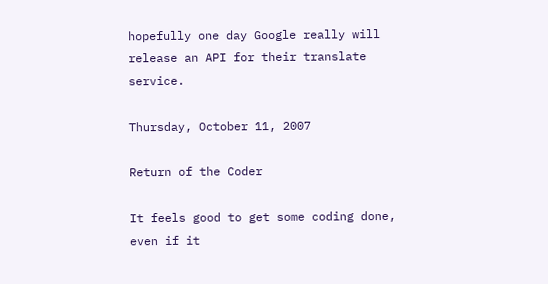hopefully one day Google really will release an API for their translate service.

Thursday, October 11, 2007

Return of the Coder

It feels good to get some coding done, even if it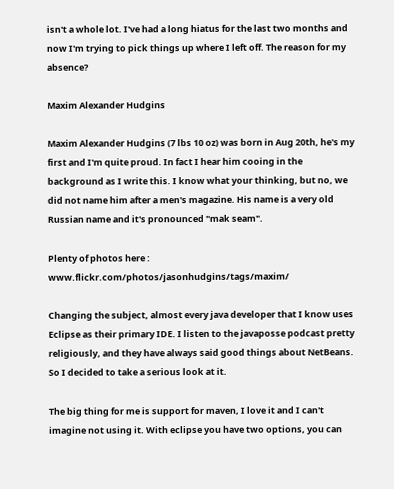isn't a whole lot. I've had a long hiatus for the last two months and now I'm trying to pick things up where I left off. The reason for my absence?

Maxim Alexander Hudgins

Maxim Alexander Hudgins (7 lbs 10 oz) was born in Aug 20th, he's my first and I'm quite proud. In fact I hear him cooing in the background as I write this. I know what your thinking, but no, we did not name him after a men's magazine. His name is a very old Russian name and it's pronounced "mak seam".

Plenty of photos here : www.flickr.com/photos/jasonhudgins/tags/maxim/

Changing the subject, almost every java developer that I know uses Eclipse as their primary IDE. I listen to the javaposse podcast pretty religiously, and they have always said good things about NetBeans. So I decided to take a serious look at it.

The big thing for me is support for maven, I love it and I can't imagine not using it. With eclipse you have two options, you can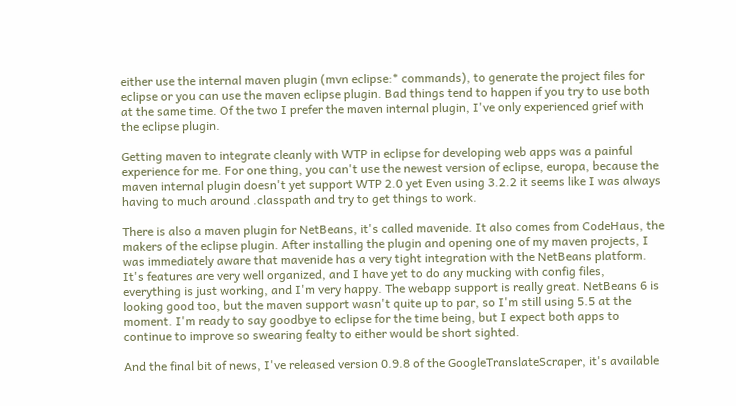either use the internal maven plugin (mvn eclipse:* commands), to generate the project files for eclipse or you can use the maven eclipse plugin. Bad things tend to happen if you try to use both at the same time. Of the two I prefer the maven internal plugin, I've only experienced grief with the eclipse plugin.

Getting maven to integrate cleanly with WTP in eclipse for developing web apps was a painful experience for me. For one thing, you can't use the newest version of eclipse, europa, because the maven internal plugin doesn't yet support WTP 2.0 yet Even using 3.2.2 it seems like I was always having to much around .classpath and try to get things to work.

There is also a maven plugin for NetBeans, it's called mavenide. It also comes from CodeHaus, the makers of the eclipse plugin. After installing the plugin and opening one of my maven projects, I was immediately aware that mavenide has a very tight integration with the NetBeans platform. It's features are very well organized, and I have yet to do any mucking with config files, everything is just working, and I'm very happy. The webapp support is really great. NetBeans 6 is looking good too, but the maven support wasn't quite up to par, so I'm still using 5.5 at the moment. I'm ready to say goodbye to eclipse for the time being, but I expect both apps to continue to improve so swearing fealty to either would be short sighted.

And the final bit of news, I've released version 0.9.8 of the GoogleTranslateScraper, it's available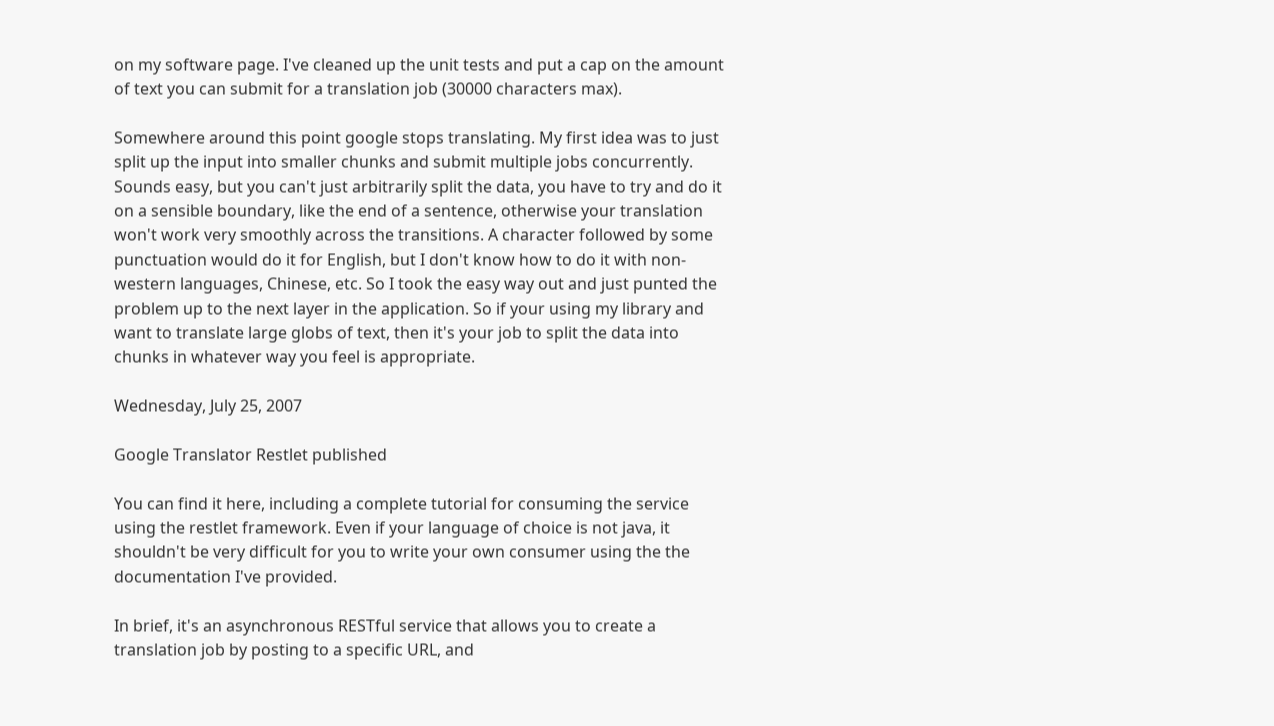on my software page. I've cleaned up the unit tests and put a cap on the amount of text you can submit for a translation job (30000 characters max).

Somewhere around this point google stops translating. My first idea was to just split up the input into smaller chunks and submit multiple jobs concurrently. Sounds easy, but you can't just arbitrarily split the data, you have to try and do it on a sensible boundary, like the end of a sentence, otherwise your translation won't work very smoothly across the transitions. A character followed by some punctuation would do it for English, but I don't know how to do it with non-western languages, Chinese, etc. So I took the easy way out and just punted the problem up to the next layer in the application. So if your using my library and want to translate large globs of text, then it's your job to split the data into chunks in whatever way you feel is appropriate.

Wednesday, July 25, 2007

Google Translator Restlet published

You can find it here, including a complete tutorial for consuming the service using the restlet framework. Even if your language of choice is not java, it shouldn't be very difficult for you to write your own consumer using the the documentation I've provided.

In brief, it's an asynchronous RESTful service that allows you to create a translation job by posting to a specific URL, and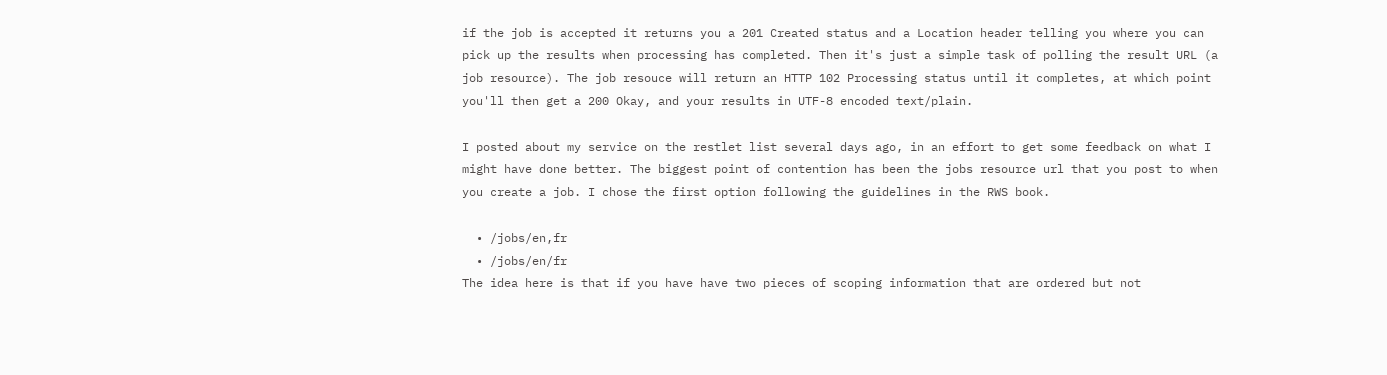if the job is accepted it returns you a 201 Created status and a Location header telling you where you can pick up the results when processing has completed. Then it's just a simple task of polling the result URL (a job resource). The job resouce will return an HTTP 102 Processing status until it completes, at which point you'll then get a 200 Okay, and your results in UTF-8 encoded text/plain.

I posted about my service on the restlet list several days ago, in an effort to get some feedback on what I might have done better. The biggest point of contention has been the jobs resource url that you post to when you create a job. I chose the first option following the guidelines in the RWS book.

  • /jobs/en,fr
  • /jobs/en/fr
The idea here is that if you have have two pieces of scoping information that are ordered but not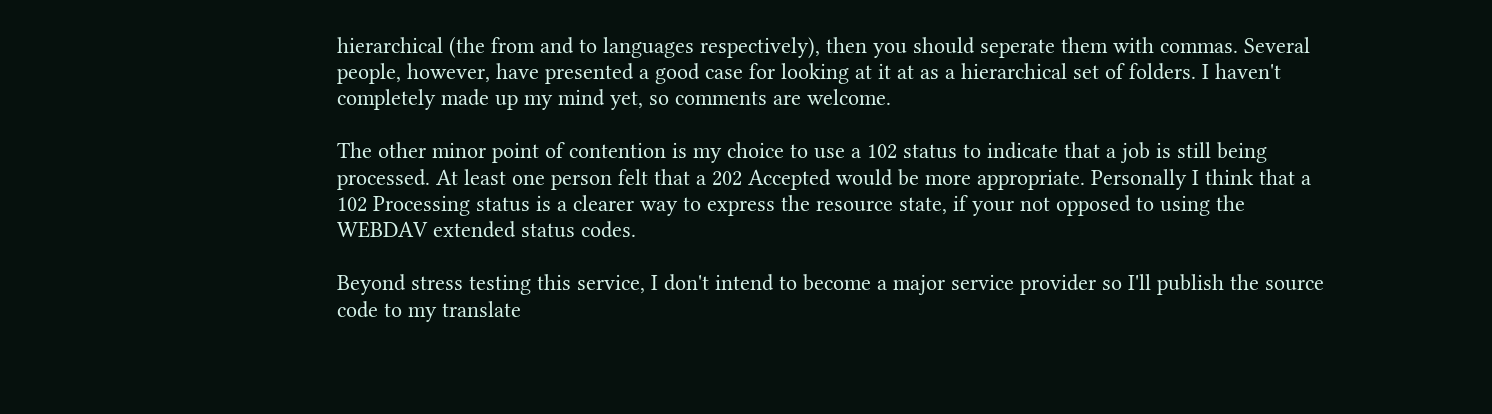hierarchical (the from and to languages respectively), then you should seperate them with commas. Several people, however, have presented a good case for looking at it at as a hierarchical set of folders. I haven't completely made up my mind yet, so comments are welcome.

The other minor point of contention is my choice to use a 102 status to indicate that a job is still being processed. At least one person felt that a 202 Accepted would be more appropriate. Personally I think that a 102 Processing status is a clearer way to express the resource state, if your not opposed to using the WEBDAV extended status codes.

Beyond stress testing this service, I don't intend to become a major service provider so I'll publish the source code to my translate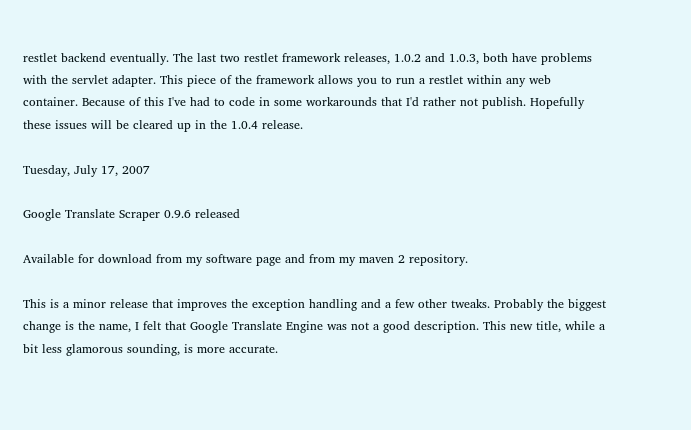restlet backend eventually. The last two restlet framework releases, 1.0.2 and 1.0.3, both have problems with the servlet adapter. This piece of the framework allows you to run a restlet within any web container. Because of this I've had to code in some workarounds that I'd rather not publish. Hopefully these issues will be cleared up in the 1.0.4 release.

Tuesday, July 17, 2007

Google Translate Scraper 0.9.6 released

Available for download from my software page and from my maven 2 repository.

This is a minor release that improves the exception handling and a few other tweaks. Probably the biggest change is the name, I felt that Google Translate Engine was not a good description. This new title, while a bit less glamorous sounding, is more accurate.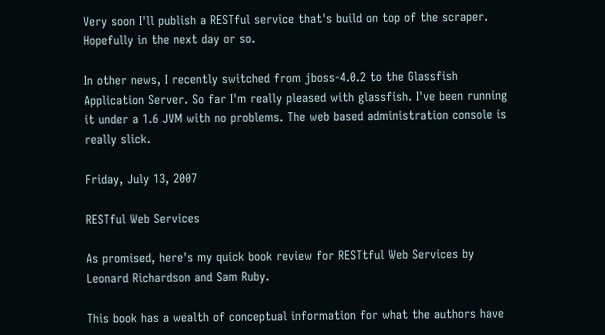Very soon I'll publish a RESTful service that's build on top of the scraper. Hopefully in the next day or so.

In other news, I recently switched from jboss-4.0.2 to the Glassfish Application Server. So far I'm really pleased with glassfish. I've been running it under a 1.6 JVM with no problems. The web based administration console is really slick.

Friday, July 13, 2007

RESTful Web Services

As promised, here's my quick book review for RESTtful Web Services by Leonard Richardson and Sam Ruby.

This book has a wealth of conceptual information for what the authors have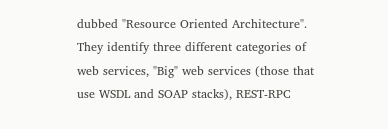dubbed "Resource Oriented Architecture". They identify three different categories of web services, "Big" web services (those that use WSDL and SOAP stacks), REST-RPC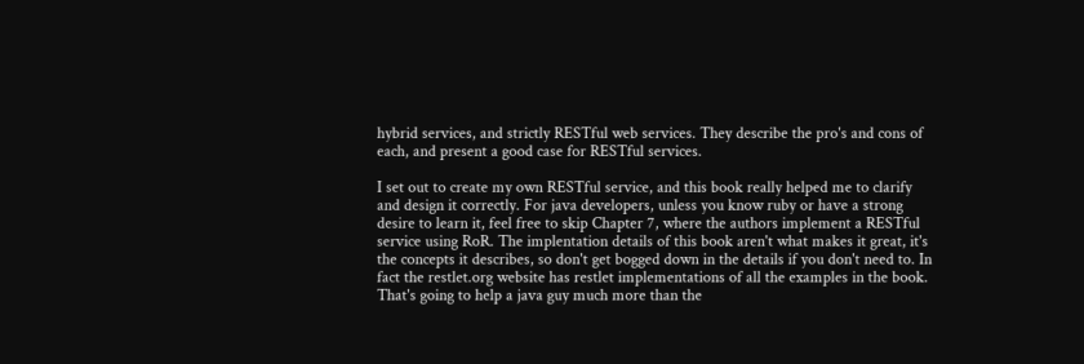hybrid services, and strictly RESTful web services. They describe the pro's and cons of each, and present a good case for RESTful services.

I set out to create my own RESTful service, and this book really helped me to clarify and design it correctly. For java developers, unless you know ruby or have a strong desire to learn it, feel free to skip Chapter 7, where the authors implement a RESTful service using RoR. The implentation details of this book aren't what makes it great, it's the concepts it describes, so don't get bogged down in the details if you don't need to. In fact the restlet.org website has restlet implementations of all the examples in the book. That's going to help a java guy much more than the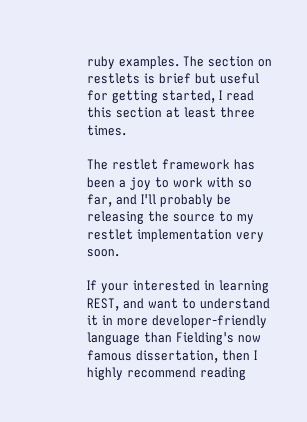ruby examples. The section on restlets is brief but useful for getting started, I read this section at least three times.

The restlet framework has been a joy to work with so far, and I'll probably be releasing the source to my restlet implementation very soon.

If your interested in learning REST, and want to understand it in more developer-friendly language than Fielding's now famous dissertation, then I highly recommend reading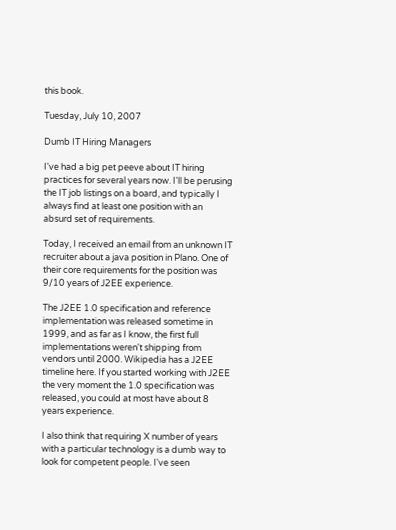this book.

Tuesday, July 10, 2007

Dumb IT Hiring Managers

I've had a big pet peeve about IT hiring practices for several years now. I'll be perusing the IT job listings on a board, and typically I always find at least one position with an absurd set of requirements.

Today, I received an email from an unknown IT recruiter about a java position in Plano. One of their core requirements for the position was 9/10 years of J2EE experience.

The J2EE 1.0 specification and reference implementation was released sometime in 1999, and as far as I know, the first full implementations weren't shipping from vendors until 2000. Wikipedia has a J2EE timeline here. If you started working with J2EE the very moment the 1.0 specification was released, you could at most have about 8 years experience.

I also think that requiring X number of years with a particular technology is a dumb way to look for competent people. I've seen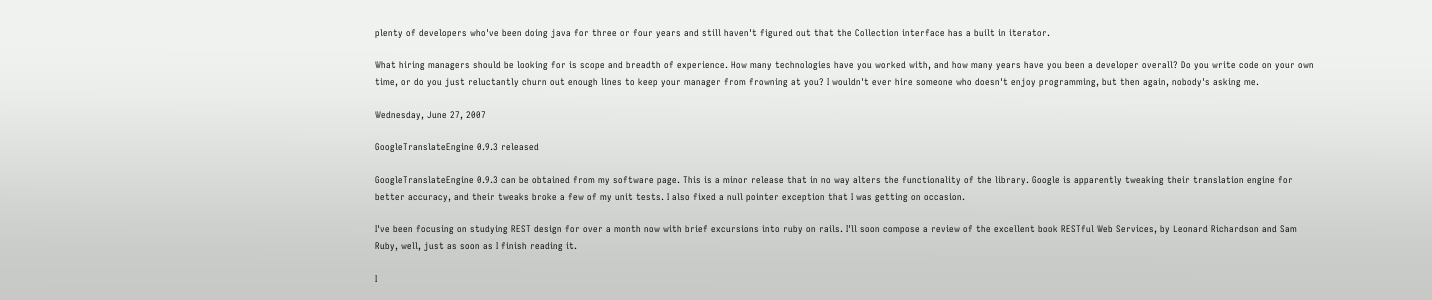plenty of developers who've been doing java for three or four years and still haven't figured out that the Collection interface has a built in iterator.

What hiring managers should be looking for is scope and breadth of experience. How many technologies have you worked with, and how many years have you been a developer overall? Do you write code on your own time, or do you just reluctantly churn out enough lines to keep your manager from frowning at you? I wouldn't ever hire someone who doesn't enjoy programming, but then again, nobody's asking me.

Wednesday, June 27, 2007

GoogleTranslateEngine 0.9.3 released

GoogleTranslateEngine 0.9.3 can be obtained from my software page. This is a minor release that in no way alters the functionality of the library. Google is apparently tweaking their translation engine for better accuracy, and their tweaks broke a few of my unit tests. I also fixed a null pointer exception that I was getting on occasion.

I've been focusing on studying REST design for over a month now with brief excursions into ruby on rails. I'll soon compose a review of the excellent book RESTful Web Services, by Leonard Richardson and Sam Ruby, well, just as soon as I finish reading it.

I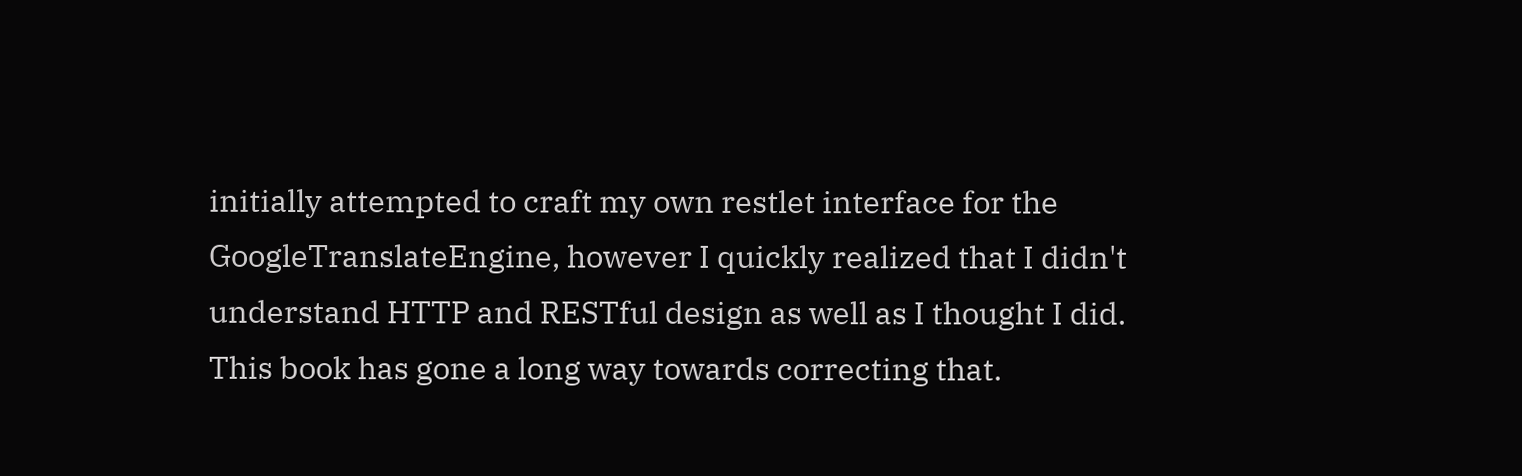initially attempted to craft my own restlet interface for the GoogleTranslateEngine, however I quickly realized that I didn't understand HTTP and RESTful design as well as I thought I did. This book has gone a long way towards correcting that.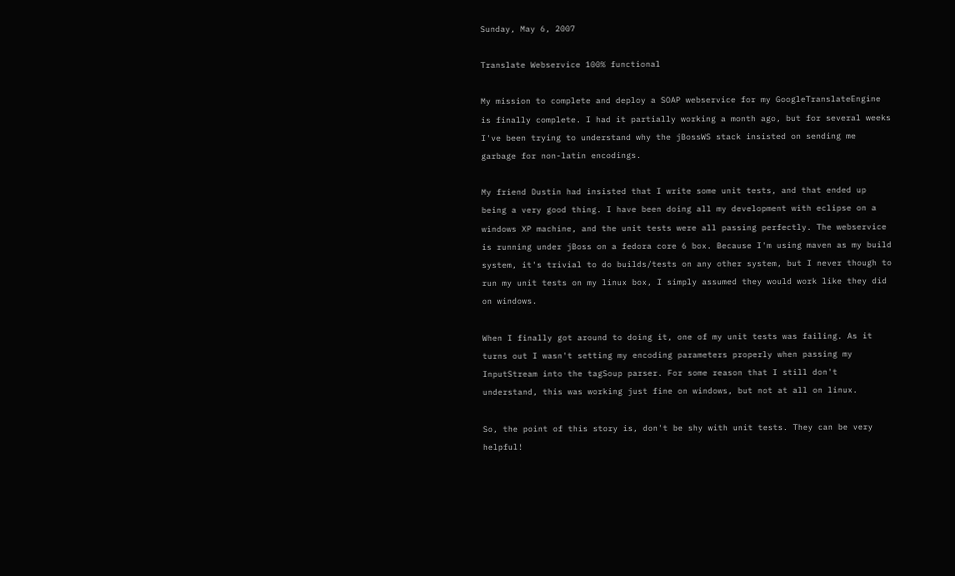Sunday, May 6, 2007

Translate Webservice 100% functional

My mission to complete and deploy a SOAP webservice for my GoogleTranslateEngine is finally complete. I had it partially working a month ago, but for several weeks I've been trying to understand why the jBossWS stack insisted on sending me garbage for non-latin encodings.

My friend Dustin had insisted that I write some unit tests, and that ended up being a very good thing. I have been doing all my development with eclipse on a windows XP machine, and the unit tests were all passing perfectly. The webservice is running under jBoss on a fedora core 6 box. Because I'm using maven as my build system, it's trivial to do builds/tests on any other system, but I never though to run my unit tests on my linux box, I simply assumed they would work like they did on windows.

When I finally got around to doing it, one of my unit tests was failing. As it turns out I wasn't setting my encoding parameters properly when passing my InputStream into the tagSoup parser. For some reason that I still don't understand, this was working just fine on windows, but not at all on linux.

So, the point of this story is, don't be shy with unit tests. They can be very helpful!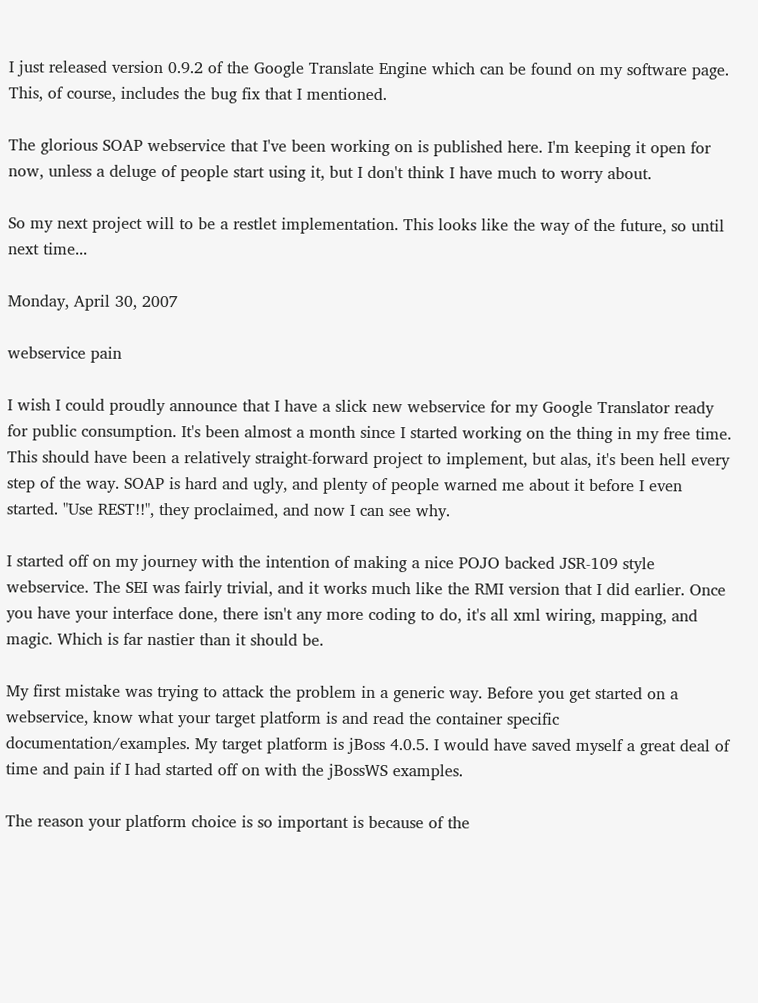I just released version 0.9.2 of the Google Translate Engine which can be found on my software page. This, of course, includes the bug fix that I mentioned.

The glorious SOAP webservice that I've been working on is published here. I'm keeping it open for now, unless a deluge of people start using it, but I don't think I have much to worry about.

So my next project will to be a restlet implementation. This looks like the way of the future, so until next time...

Monday, April 30, 2007

webservice pain

I wish I could proudly announce that I have a slick new webservice for my Google Translator ready for public consumption. It's been almost a month since I started working on the thing in my free time. This should have been a relatively straight-forward project to implement, but alas, it's been hell every step of the way. SOAP is hard and ugly, and plenty of people warned me about it before I even started. "Use REST!!", they proclaimed, and now I can see why.

I started off on my journey with the intention of making a nice POJO backed JSR-109 style webservice. The SEI was fairly trivial, and it works much like the RMI version that I did earlier. Once you have your interface done, there isn't any more coding to do, it's all xml wiring, mapping, and magic. Which is far nastier than it should be.

My first mistake was trying to attack the problem in a generic way. Before you get started on a webservice, know what your target platform is and read the container specific documentation/examples. My target platform is jBoss 4.0.5. I would have saved myself a great deal of time and pain if I had started off on with the jBossWS examples.

The reason your platform choice is so important is because of the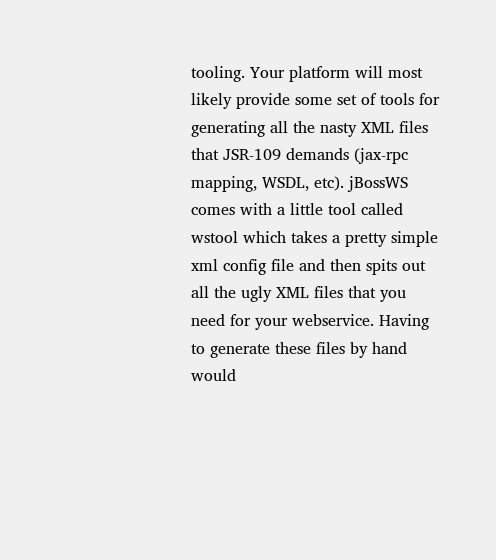tooling. Your platform will most likely provide some set of tools for generating all the nasty XML files that JSR-109 demands (jax-rpc mapping, WSDL, etc). jBossWS comes with a little tool called wstool which takes a pretty simple xml config file and then spits out all the ugly XML files that you need for your webservice. Having to generate these files by hand would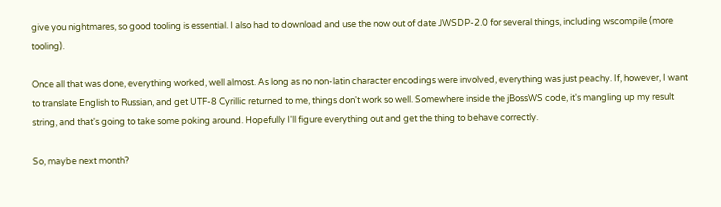give you nightmares, so good tooling is essential. I also had to download and use the now out of date JWSDP-2.0 for several things, including wscompile (more tooling).

Once all that was done, everything worked, well almost. As long as no non-latin character encodings were involved, everything was just peachy. If, however, I want to translate English to Russian, and get UTF-8 Cyrillic returned to me, things don't work so well. Somewhere inside the jBossWS code, it's mangling up my result string, and that's going to take some poking around. Hopefully I'll figure everything out and get the thing to behave correctly.

So, maybe next month?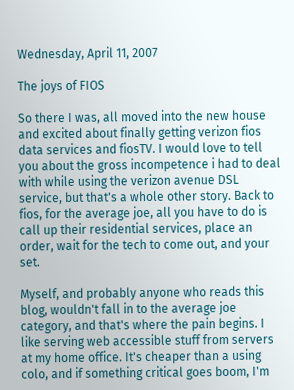Wednesday, April 11, 2007

The joys of FIOS

So there I was, all moved into the new house and excited about finally getting verizon fios data services and fiosTV. I would love to tell you about the gross incompetence i had to deal with while using the verizon avenue DSL service, but that's a whole other story. Back to fios, for the average joe, all you have to do is call up their residential services, place an order, wait for the tech to come out, and your set.

Myself, and probably anyone who reads this blog, wouldn't fall in to the average joe category, and that's where the pain begins. I like serving web accessible stuff from servers at my home office. It's cheaper than a using colo, and if something critical goes boom, I'm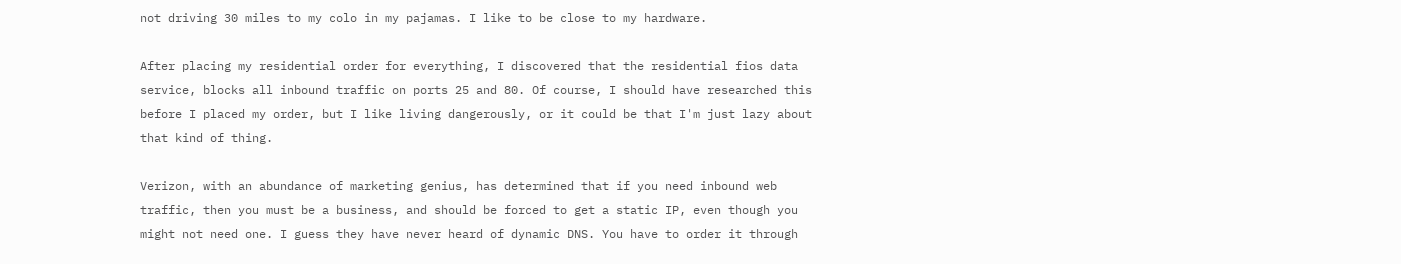not driving 30 miles to my colo in my pajamas. I like to be close to my hardware.

After placing my residential order for everything, I discovered that the residential fios data service, blocks all inbound traffic on ports 25 and 80. Of course, I should have researched this before I placed my order, but I like living dangerously, or it could be that I'm just lazy about that kind of thing.

Verizon, with an abundance of marketing genius, has determined that if you need inbound web traffic, then you must be a business, and should be forced to get a static IP, even though you might not need one. I guess they have never heard of dynamic DNS. You have to order it through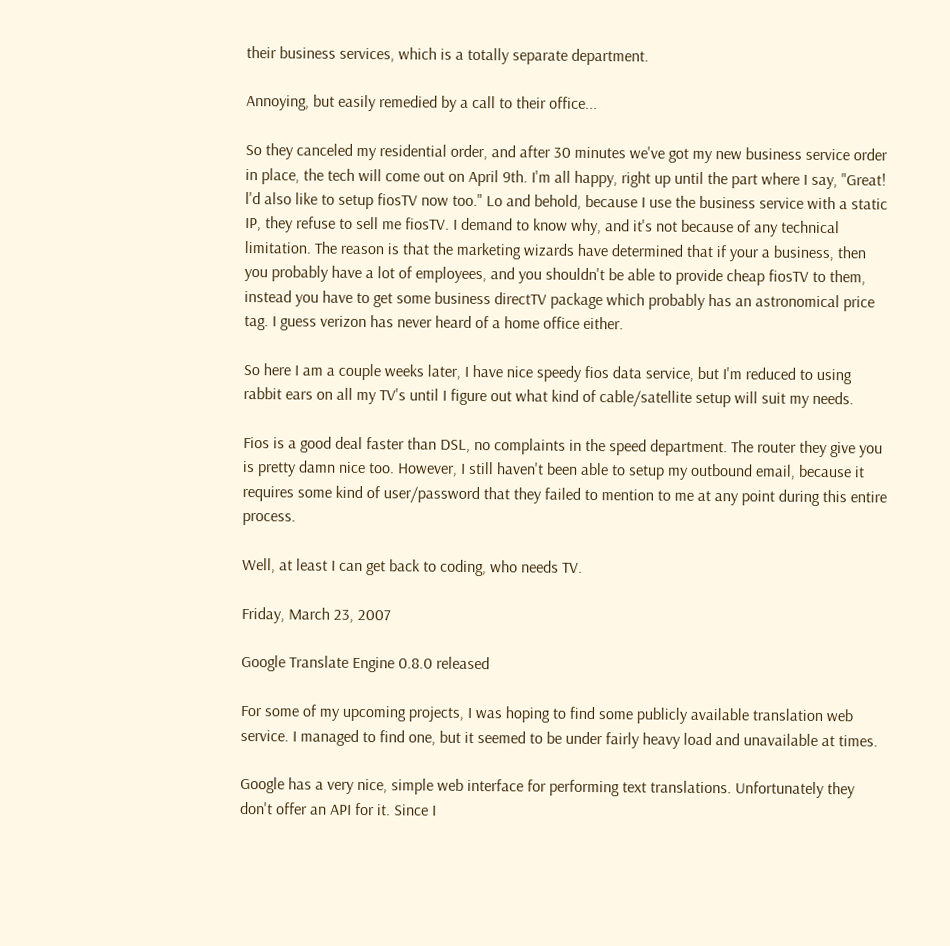their business services, which is a totally separate department.

Annoying, but easily remedied by a call to their office...

So they canceled my residential order, and after 30 minutes we've got my new business service order in place, the tech will come out on April 9th. I'm all happy, right up until the part where I say, "Great! l'd also like to setup fiosTV now too." Lo and behold, because I use the business service with a static IP, they refuse to sell me fiosTV. I demand to know why, and it's not because of any technical limitation. The reason is that the marketing wizards have determined that if your a business, then you probably have a lot of employees, and you shouldn't be able to provide cheap fiosTV to them, instead you have to get some business directTV package which probably has an astronomical price tag. I guess verizon has never heard of a home office either.

So here I am a couple weeks later, I have nice speedy fios data service, but I'm reduced to using rabbit ears on all my TV's until I figure out what kind of cable/satellite setup will suit my needs.

Fios is a good deal faster than DSL, no complaints in the speed department. The router they give you is pretty damn nice too. However, I still haven't been able to setup my outbound email, because it requires some kind of user/password that they failed to mention to me at any point during this entire process.

Well, at least I can get back to coding, who needs TV.

Friday, March 23, 2007

Google Translate Engine 0.8.0 released

For some of my upcoming projects, I was hoping to find some publicly available translation web service. I managed to find one, but it seemed to be under fairly heavy load and unavailable at times.

Google has a very nice, simple web interface for performing text translations. Unfortunately they don't offer an API for it. Since I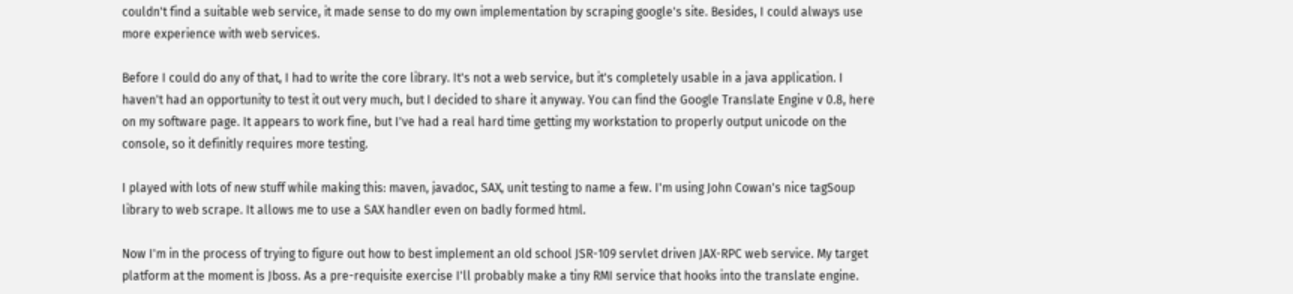couldn't find a suitable web service, it made sense to do my own implementation by scraping google's site. Besides, I could always use more experience with web services.

Before I could do any of that, I had to write the core library. It's not a web service, but it's completely usable in a java application. I haven't had an opportunity to test it out very much, but I decided to share it anyway. You can find the Google Translate Engine v 0.8, here on my software page. It appears to work fine, but I've had a real hard time getting my workstation to properly output unicode on the console, so it definitly requires more testing.

I played with lots of new stuff while making this: maven, javadoc, SAX, unit testing to name a few. I'm using John Cowan's nice tagSoup library to web scrape. It allows me to use a SAX handler even on badly formed html.

Now I'm in the process of trying to figure out how to best implement an old school JSR-109 servlet driven JAX-RPC web service. My target platform at the moment is Jboss. As a pre-requisite exercise I'll probably make a tiny RMI service that hooks into the translate engine.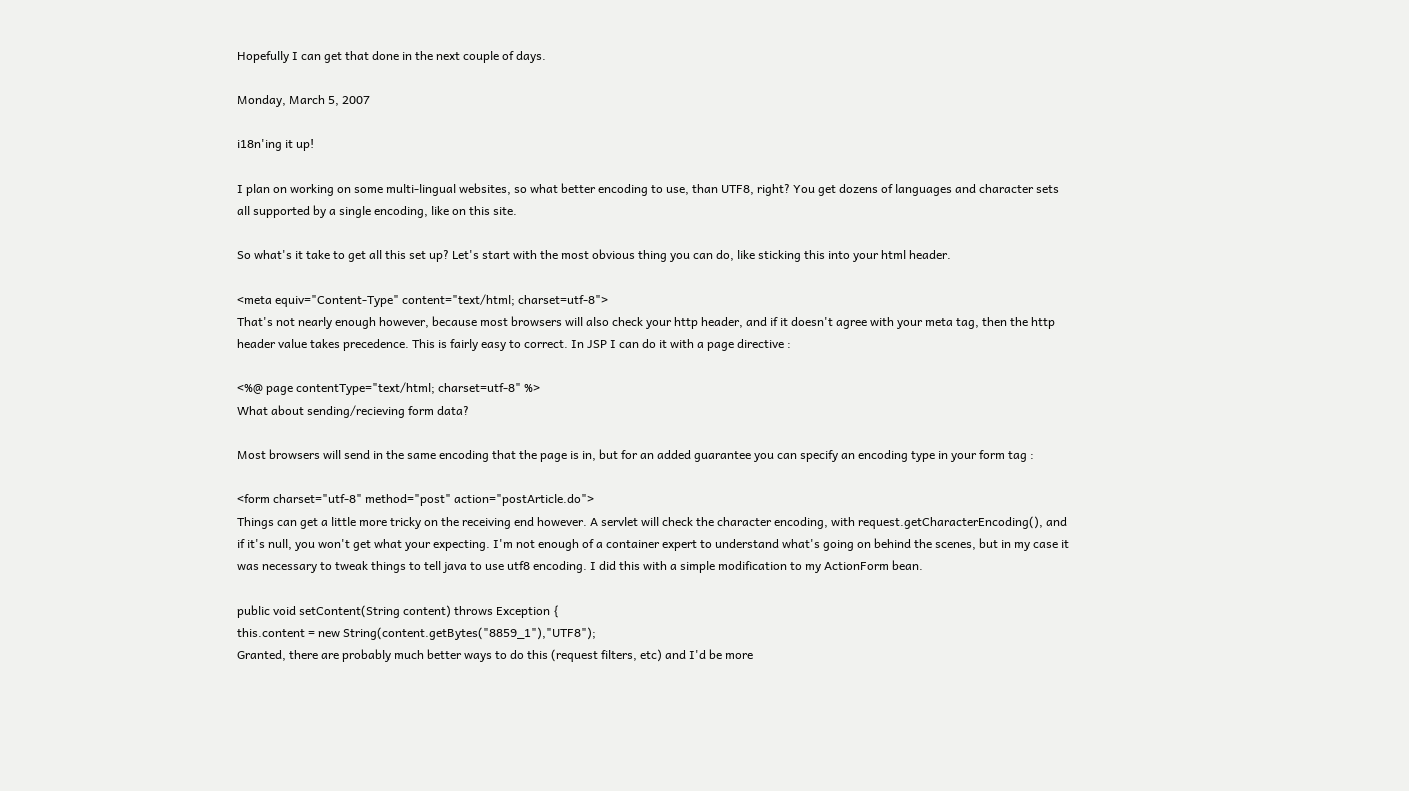Hopefully I can get that done in the next couple of days.

Monday, March 5, 2007

i18n'ing it up!

I plan on working on some multi-lingual websites, so what better encoding to use, than UTF8, right? You get dozens of languages and character sets all supported by a single encoding, like on this site.

So what's it take to get all this set up? Let's start with the most obvious thing you can do, like sticking this into your html header.

<meta equiv="Content-Type" content="text/html; charset=utf-8">
That's not nearly enough however, because most browsers will also check your http header, and if it doesn't agree with your meta tag, then the http header value takes precedence. This is fairly easy to correct. In JSP I can do it with a page directive :

<%@ page contentType="text/html; charset=utf-8" %>
What about sending/recieving form data?

Most browsers will send in the same encoding that the page is in, but for an added guarantee you can specify an encoding type in your form tag :

<form charset="utf-8" method="post" action="postArticle.do">
Things can get a little more tricky on the receiving end however. A servlet will check the character encoding, with request.getCharacterEncoding(), and if it's null, you won't get what your expecting. I'm not enough of a container expert to understand what's going on behind the scenes, but in my case it was necessary to tweak things to tell java to use utf8 encoding. I did this with a simple modification to my ActionForm bean.

public void setContent(String content) throws Exception {
this.content = new String(content.getBytes("8859_1"),"UTF8");
Granted, there are probably much better ways to do this (request filters, etc) and I'd be more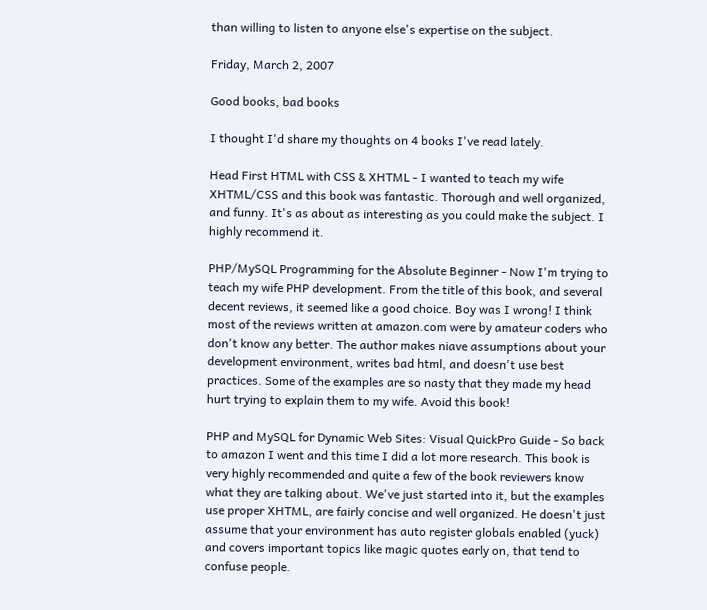than willing to listen to anyone else's expertise on the subject.

Friday, March 2, 2007

Good books, bad books

I thought I'd share my thoughts on 4 books I've read lately.

Head First HTML with CSS & XHTML - I wanted to teach my wife XHTML/CSS and this book was fantastic. Thorough and well organized, and funny. It's as about as interesting as you could make the subject. I highly recommend it.

PHP/MySQL Programming for the Absolute Beginner - Now I'm trying to teach my wife PHP development. From the title of this book, and several decent reviews, it seemed like a good choice. Boy was I wrong! I think most of the reviews written at amazon.com were by amateur coders who don't know any better. The author makes niave assumptions about your development environment, writes bad html, and doesn't use best practices. Some of the examples are so nasty that they made my head hurt trying to explain them to my wife. Avoid this book!

PHP and MySQL for Dynamic Web Sites: Visual QuickPro Guide - So back to amazon I went and this time I did a lot more research. This book is very highly recommended and quite a few of the book reviewers know what they are talking about. We've just started into it, but the examples use proper XHTML, are fairly concise and well organized. He doesn't just assume that your environment has auto register globals enabled (yuck) and covers important topics like magic quotes early on, that tend to confuse people.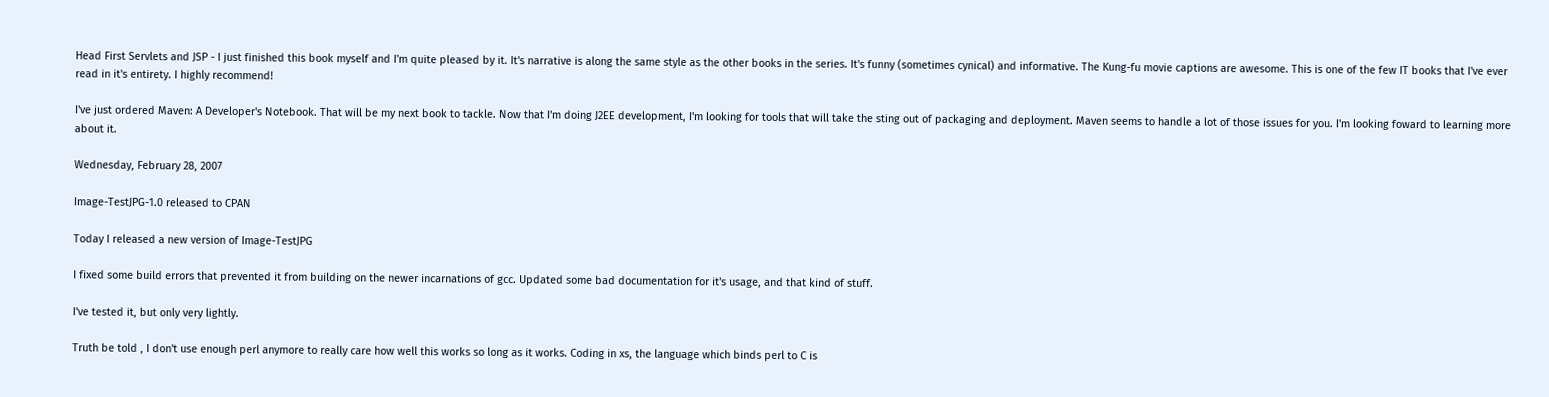Head First Servlets and JSP - I just finished this book myself and I'm quite pleased by it. It's narrative is along the same style as the other books in the series. It's funny (sometimes cynical) and informative. The Kung-fu movie captions are awesome. This is one of the few IT books that I've ever read in it's entirety. I highly recommend!

I've just ordered Maven: A Developer's Notebook. That will be my next book to tackle. Now that I'm doing J2EE development, I'm looking for tools that will take the sting out of packaging and deployment. Maven seems to handle a lot of those issues for you. I'm looking foward to learning more about it.

Wednesday, February 28, 2007

Image-TestJPG-1.0 released to CPAN

Today I released a new version of Image-TestJPG

I fixed some build errors that prevented it from building on the newer incarnations of gcc. Updated some bad documentation for it's usage, and that kind of stuff.

I've tested it, but only very lightly.

Truth be told , I don't use enough perl anymore to really care how well this works so long as it works. Coding in xs, the language which binds perl to C is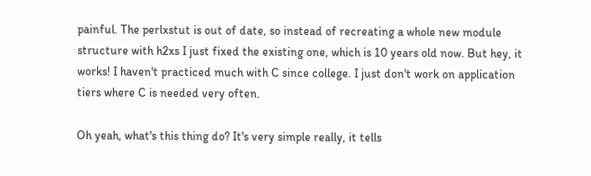painful. The perlxstut is out of date, so instead of recreating a whole new module structure with h2xs I just fixed the existing one, which is 10 years old now. But hey, it works! I haven't practiced much with C since college. I just don't work on application tiers where C is needed very often.

Oh yeah, what's this thing do? It's very simple really, it tells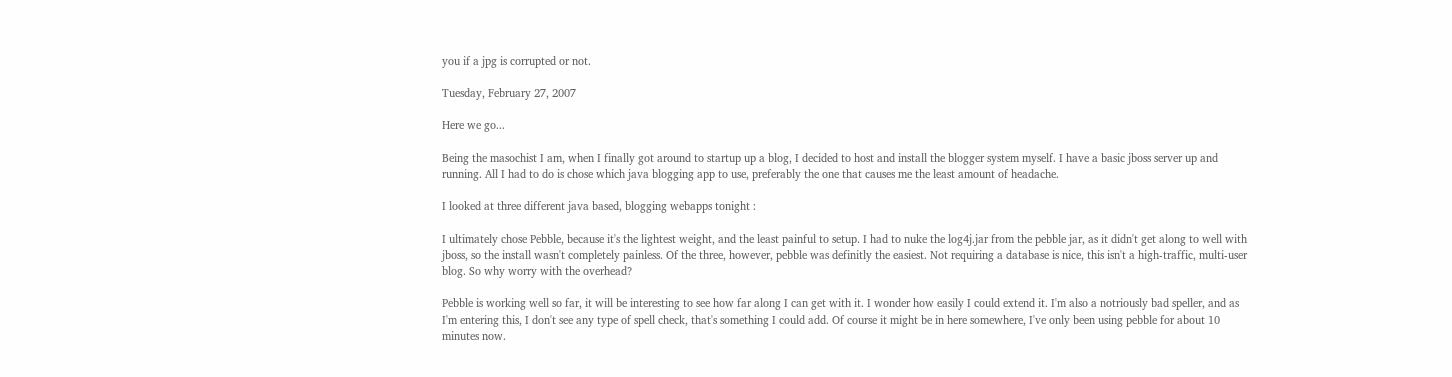you if a jpg is corrupted or not.

Tuesday, February 27, 2007

Here we go...

Being the masochist I am, when I finally got around to startup up a blog, I decided to host and install the blogger system myself. I have a basic jboss server up and running. All I had to do is chose which java blogging app to use, preferably the one that causes me the least amount of headache.

I looked at three different java based, blogging webapps tonight :

I ultimately chose Pebble, because it's the lightest weight, and the least painful to setup. I had to nuke the log4j.jar from the pebble jar, as it didn't get along to well with jboss, so the install wasn't completely painless. Of the three, however, pebble was definitly the easiest. Not requiring a database is nice, this isn't a high-traffic, multi-user blog. So why worry with the overhead?

Pebble is working well so far, it will be interesting to see how far along I can get with it. I wonder how easily I could extend it. I'm also a notriously bad speller, and as I'm entering this, I don't see any type of spell check, that's something I could add. Of course it might be in here somewhere, I've only been using pebble for about 10 minutes now.